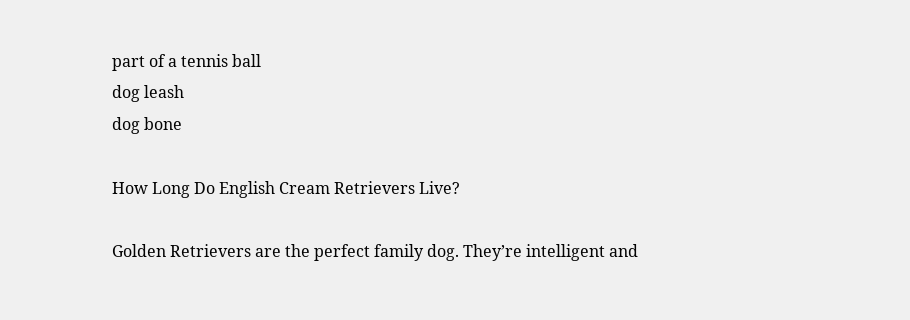part of a tennis ball
dog leash
dog bone

How Long Do English Cream Retrievers Live?

Golden Retrievers are the perfect family dog. They’re intelligent and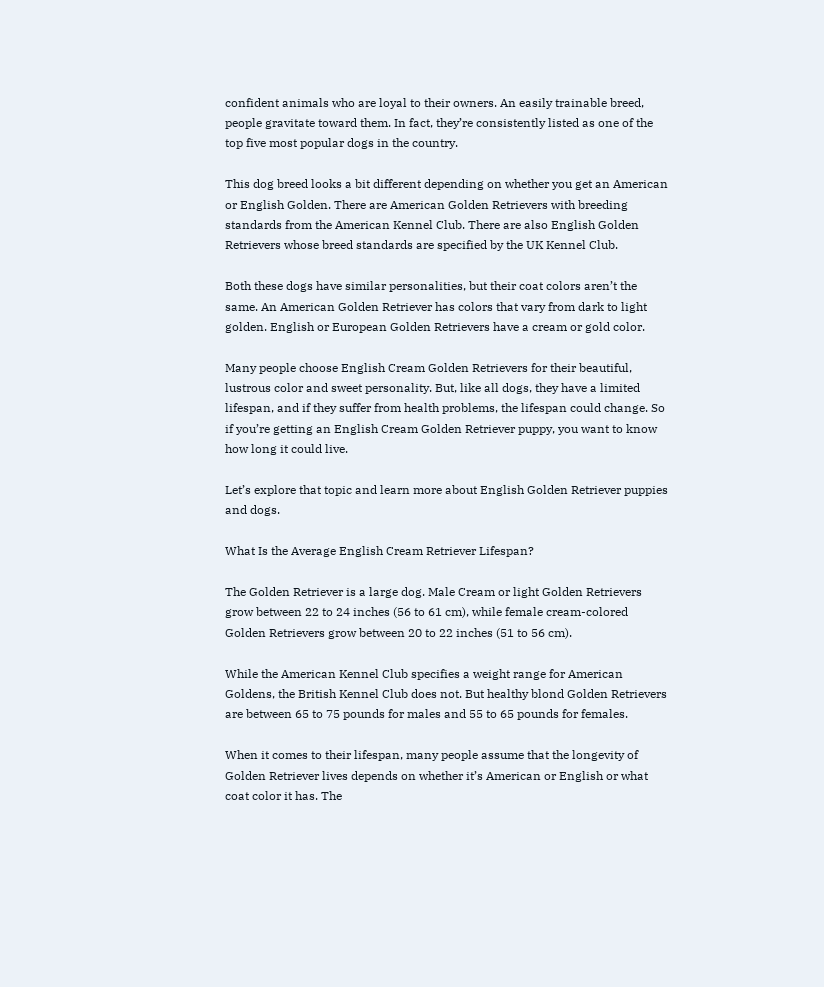confident animals who are loyal to their owners. An easily trainable breed, people gravitate toward them. In fact, they’re consistently listed as one of the top five most popular dogs in the country.

This dog breed looks a bit different depending on whether you get an American or English Golden. There are American Golden Retrievers with breeding standards from the American Kennel Club. There are also English Golden Retrievers whose breed standards are specified by the UK Kennel Club.

Both these dogs have similar personalities, but their coat colors aren’t the same. An American Golden Retriever has colors that vary from dark to light golden. English or European Golden Retrievers have a cream or gold color.

Many people choose English Cream Golden Retrievers for their beautiful, lustrous color and sweet personality. But, like all dogs, they have a limited lifespan, and if they suffer from health problems, the lifespan could change. So if you’re getting an English Cream Golden Retriever puppy, you want to know how long it could live.

Let’s explore that topic and learn more about English Golden Retriever puppies and dogs.

What Is the Average English Cream Retriever Lifespan?

The Golden Retriever is a large dog. Male Cream or light Golden Retrievers grow between 22 to 24 inches (56 to 61 cm), while female cream-colored Golden Retrievers grow between 20 to 22 inches (51 to 56 cm).

While the American Kennel Club specifies a weight range for American Goldens, the British Kennel Club does not. But healthy blond Golden Retrievers are between 65 to 75 pounds for males and 55 to 65 pounds for females.

When it comes to their lifespan, many people assume that the longevity of Golden Retriever lives depends on whether it’s American or English or what coat color it has. The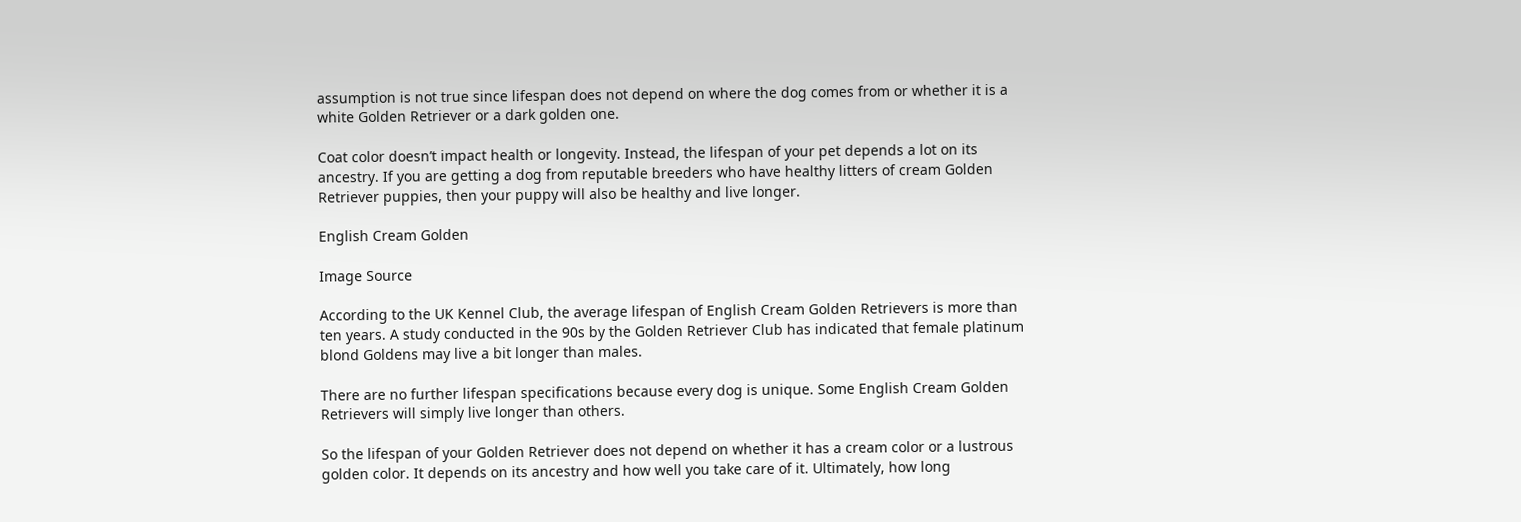assumption is not true since lifespan does not depend on where the dog comes from or whether it is a white Golden Retriever or a dark golden one.

Coat color doesn’t impact health or longevity. Instead, the lifespan of your pet depends a lot on its ancestry. If you are getting a dog from reputable breeders who have healthy litters of cream Golden Retriever puppies, then your puppy will also be healthy and live longer.

English Cream Golden

Image Source

According to the UK Kennel Club, the average lifespan of English Cream Golden Retrievers is more than ten years. A study conducted in the 90s by the Golden Retriever Club has indicated that female platinum blond Goldens may live a bit longer than males.

There are no further lifespan specifications because every dog is unique. Some English Cream Golden Retrievers will simply live longer than others.

So the lifespan of your Golden Retriever does not depend on whether it has a cream color or a lustrous golden color. It depends on its ancestry and how well you take care of it. Ultimately, how long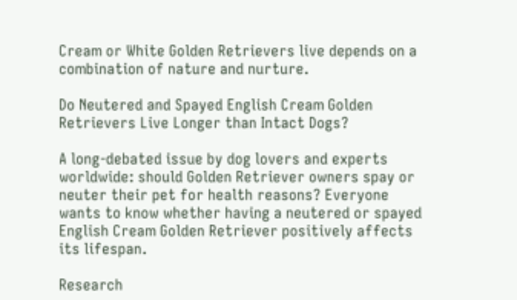Cream or White Golden Retrievers live depends on a combination of nature and nurture.

Do Neutered and Spayed English Cream Golden Retrievers Live Longer than Intact Dogs?

A long-debated issue by dog lovers and experts worldwide: should Golden Retriever owners spay or neuter their pet for health reasons? Everyone wants to know whether having a neutered or spayed English Cream Golden Retriever positively affects its lifespan.

Research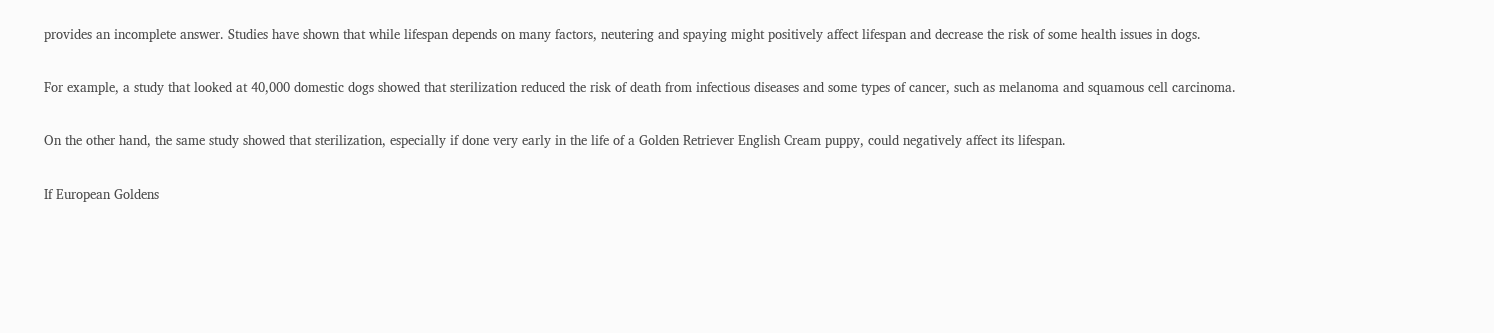provides an incomplete answer. Studies have shown that while lifespan depends on many factors, neutering and spaying might positively affect lifespan and decrease the risk of some health issues in dogs.

For example, a study that looked at 40,000 domestic dogs showed that sterilization reduced the risk of death from infectious diseases and some types of cancer, such as melanoma and squamous cell carcinoma.

On the other hand, the same study showed that sterilization, especially if done very early in the life of a Golden Retriever English Cream puppy, could negatively affect its lifespan.

If European Goldens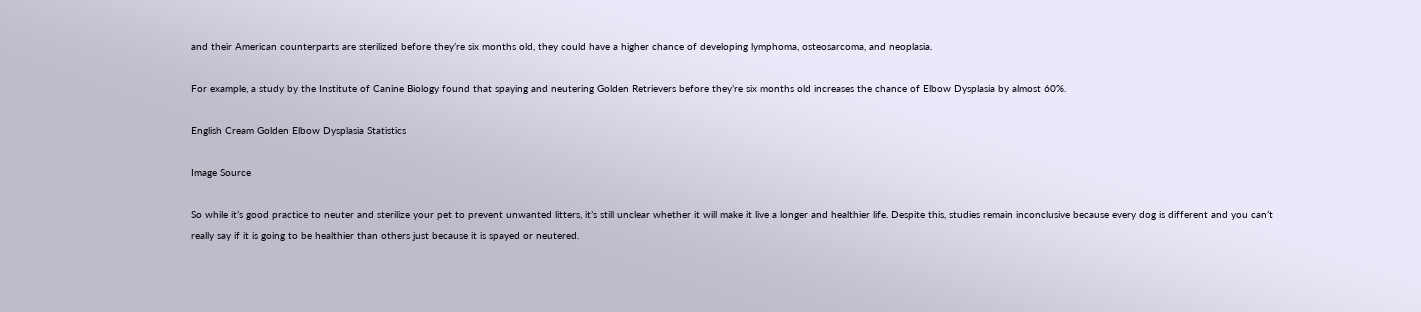and their American counterparts are sterilized before they’re six months old, they could have a higher chance of developing lymphoma, osteosarcoma, and neoplasia.

For example, a study by the Institute of Canine Biology found that spaying and neutering Golden Retrievers before they’re six months old increases the chance of Elbow Dysplasia by almost 60%.

English Cream Golden Elbow Dysplasia Statistics

Image Source

So while it’s good practice to neuter and sterilize your pet to prevent unwanted litters, it’s still unclear whether it will make it live a longer and healthier life. Despite this, studies remain inconclusive because every dog is different and you can’t really say if it is going to be healthier than others just because it is spayed or neutered.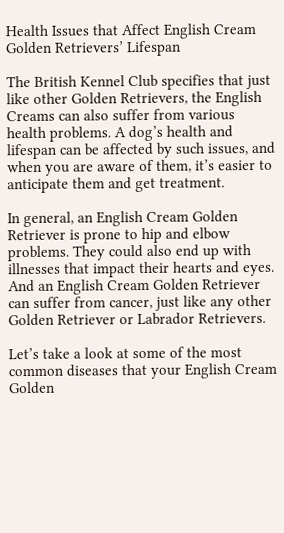Health Issues that Affect English Cream Golden Retrievers’ Lifespan

The British Kennel Club specifies that just like other Golden Retrievers, the English Creams can also suffer from various health problems. A dog’s health and lifespan can be affected by such issues, and when you are aware of them, it’s easier to anticipate them and get treatment.

In general, an English Cream Golden Retriever is prone to hip and elbow problems. They could also end up with illnesses that impact their hearts and eyes. And an English Cream Golden Retriever can suffer from cancer, just like any other Golden Retriever or Labrador Retrievers.

Let’s take a look at some of the most common diseases that your English Cream Golden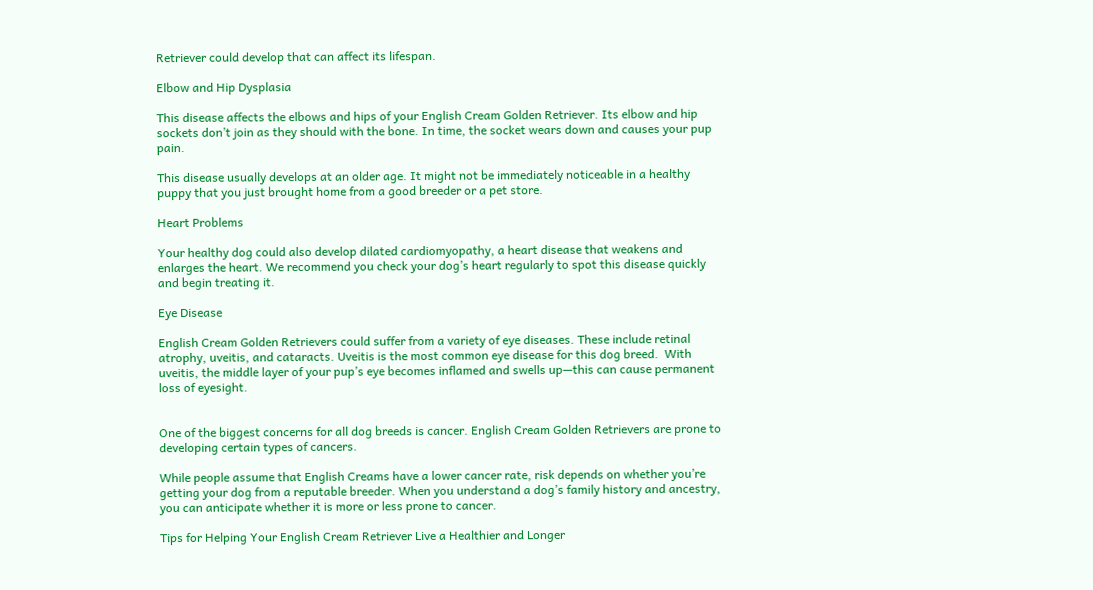Retriever could develop that can affect its lifespan.

Elbow and Hip Dysplasia

This disease affects the elbows and hips of your English Cream Golden Retriever. Its elbow and hip sockets don’t join as they should with the bone. In time, the socket wears down and causes your pup pain.

This disease usually develops at an older age. It might not be immediately noticeable in a healthy puppy that you just brought home from a good breeder or a pet store.

Heart Problems

Your healthy dog could also develop dilated cardiomyopathy, a heart disease that weakens and enlarges the heart. We recommend you check your dog’s heart regularly to spot this disease quickly and begin treating it.

Eye Disease

English Cream Golden Retrievers could suffer from a variety of eye diseases. These include retinal atrophy, uveitis, and cataracts. Uveitis is the most common eye disease for this dog breed.  With uveitis, the middle layer of your pup’s eye becomes inflamed and swells up—this can cause permanent loss of eyesight.


One of the biggest concerns for all dog breeds is cancer. English Cream Golden Retrievers are prone to developing certain types of cancers.

While people assume that English Creams have a lower cancer rate, risk depends on whether you’re getting your dog from a reputable breeder. When you understand a dog’s family history and ancestry, you can anticipate whether it is more or less prone to cancer.

Tips for Helping Your English Cream Retriever Live a Healthier and Longer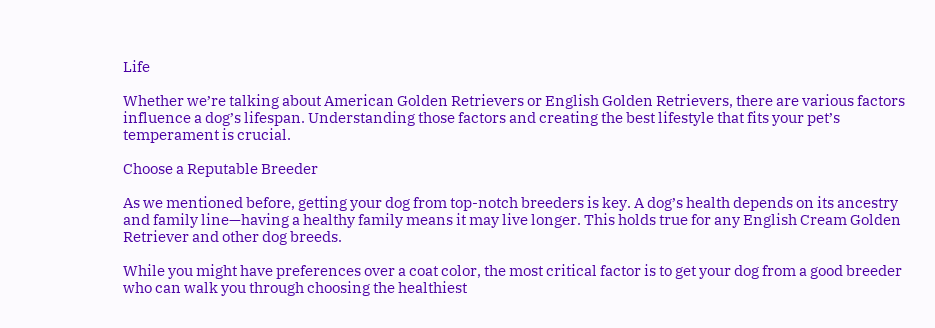Life

Whether we’re talking about American Golden Retrievers or English Golden Retrievers, there are various factors influence a dog’s lifespan. Understanding those factors and creating the best lifestyle that fits your pet’s temperament is crucial.

Choose a Reputable Breeder

As we mentioned before, getting your dog from top-notch breeders is key. A dog’s health depends on its ancestry and family line—having a healthy family means it may live longer. This holds true for any English Cream Golden Retriever and other dog breeds.

While you might have preferences over a coat color, the most critical factor is to get your dog from a good breeder who can walk you through choosing the healthiest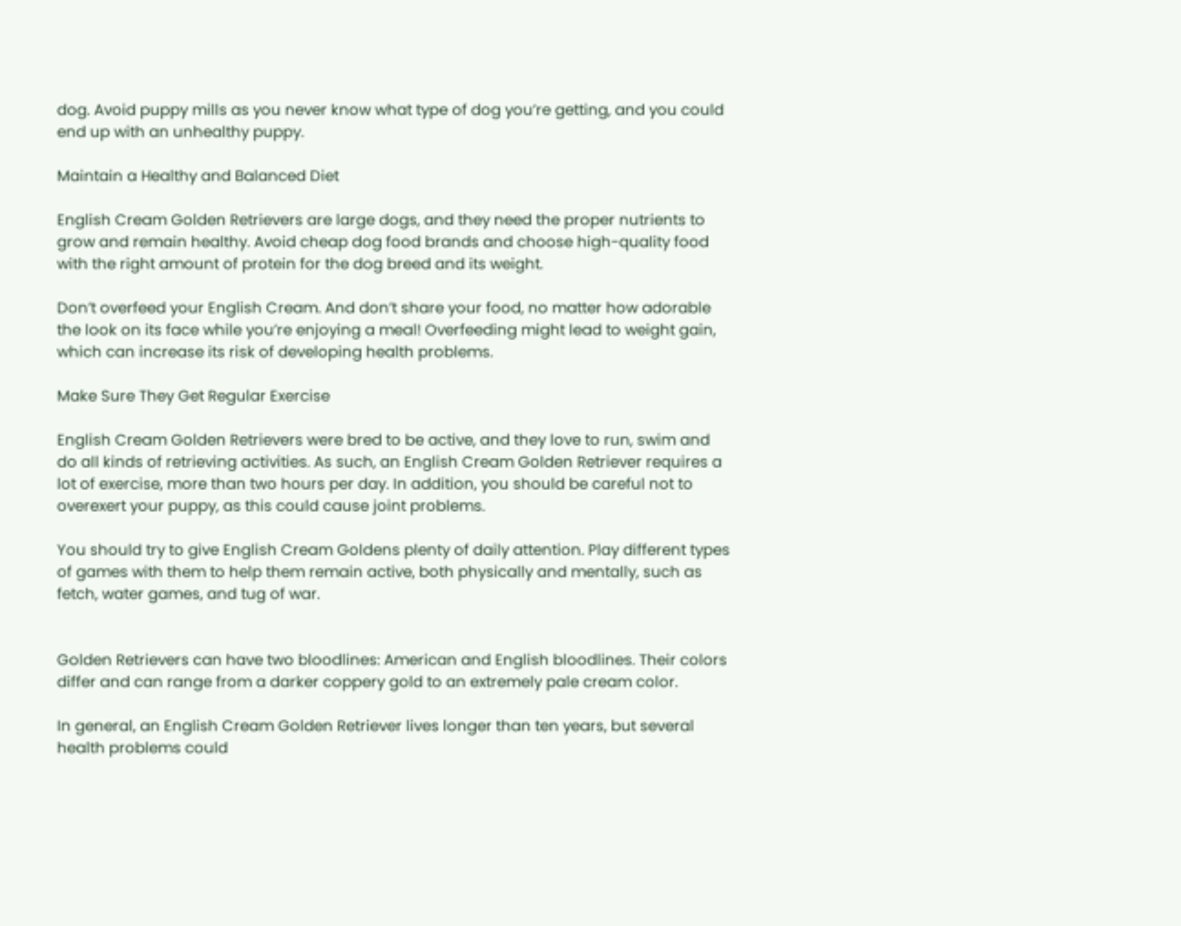dog. Avoid puppy mills as you never know what type of dog you’re getting, and you could end up with an unhealthy puppy.

Maintain a Healthy and Balanced Diet

English Cream Golden Retrievers are large dogs, and they need the proper nutrients to grow and remain healthy. Avoid cheap dog food brands and choose high-quality food with the right amount of protein for the dog breed and its weight.

Don’t overfeed your English Cream. And don’t share your food, no matter how adorable the look on its face while you’re enjoying a meal! Overfeeding might lead to weight gain, which can increase its risk of developing health problems.

Make Sure They Get Regular Exercise

English Cream Golden Retrievers were bred to be active, and they love to run, swim and do all kinds of retrieving activities. As such, an English Cream Golden Retriever requires a lot of exercise, more than two hours per day. In addition, you should be careful not to overexert your puppy, as this could cause joint problems.

You should try to give English Cream Goldens plenty of daily attention. Play different types of games with them to help them remain active, both physically and mentally, such as fetch, water games, and tug of war.


Golden Retrievers can have two bloodlines: American and English bloodlines. Their colors differ and can range from a darker coppery gold to an extremely pale cream color.

In general, an English Cream Golden Retriever lives longer than ten years, but several health problems could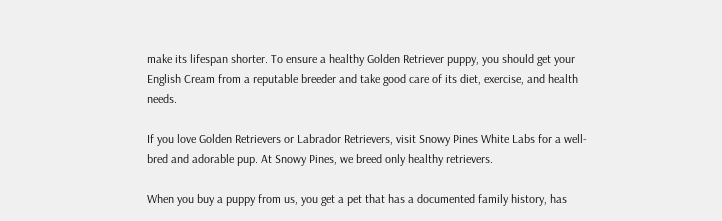make its lifespan shorter. To ensure a healthy Golden Retriever puppy, you should get your English Cream from a reputable breeder and take good care of its diet, exercise, and health needs.

If you love Golden Retrievers or Labrador Retrievers, visit Snowy Pines White Labs for a well-bred and adorable pup. At Snowy Pines, we breed only healthy retrievers.

When you buy a puppy from us, you get a pet that has a documented family history, has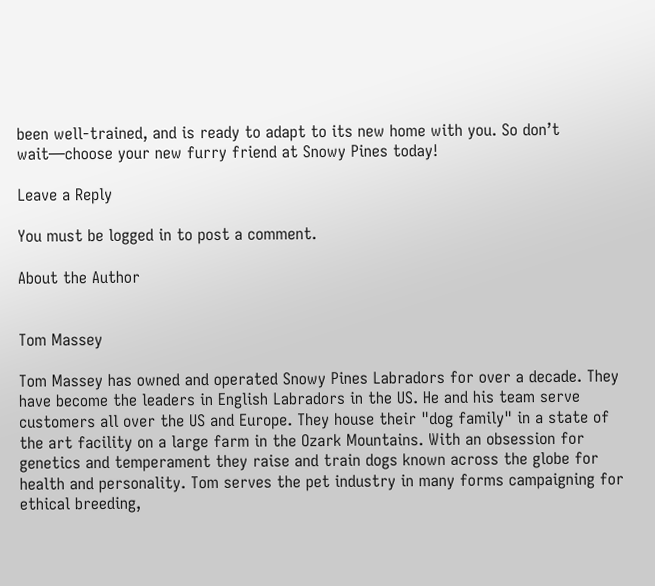been well-trained, and is ready to adapt to its new home with you. So don’t wait—choose your new furry friend at Snowy Pines today!

Leave a Reply

You must be logged in to post a comment.

About the Author


Tom Massey

Tom Massey has owned and operated Snowy Pines Labradors for over a decade. They have become the leaders in English Labradors in the US. He and his team serve customers all over the US and Europe. They house their "dog family" in a state of the art facility on a large farm in the Ozark Mountains. With an obsession for genetics and temperament they raise and train dogs known across the globe for health and personality. Tom serves the pet industry in many forms campaigning for ethical breeding,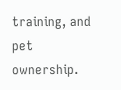training, and pet ownership.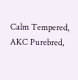Calm Tempered, AKC Purebred,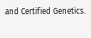and Certified Genetics.